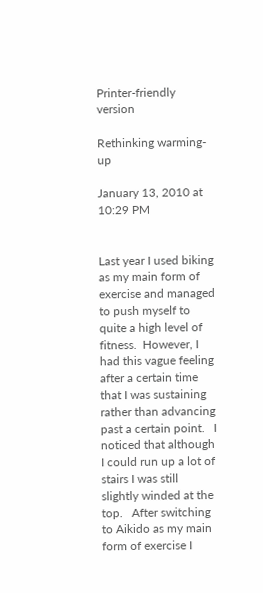Printer-friendly version

Rethinking warming-up

January 13, 2010 at 10:29 PM


Last year I used biking as my main form of exercise and managed to push myself to quite a high level of fitness.  However, I had this vague feeling after a certain time that I was sustaining rather than advancing past a certain point.   I noticed that although I could run up a lot of stairs I was still slightly winded at the top.   After switching to Aikido as my main form of exercise I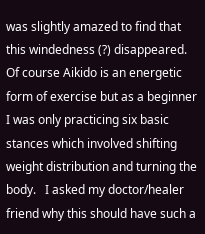was slightly amazed to find that this windedness (?) disappeared.  Of course Aikido is an energetic form of exercise but as a beginner I was only practicing six basic stances which involved shifting weight distribution and turning the body.   I asked my doctor/healer friend why this should have such a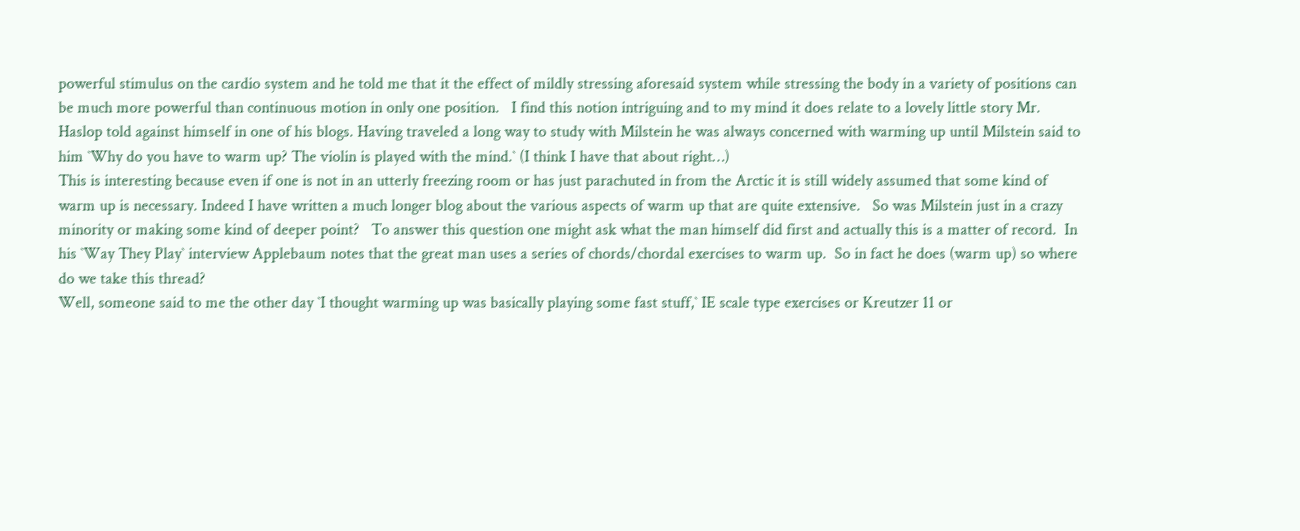powerful stimulus on the cardio system and he told me that it the effect of mildly stressing aforesaid system while stressing the body in a variety of positions can be much more powerful than continuous motion in only one position.   I find this notion intriguing and to my mind it does relate to a lovely little story Mr. Haslop told against himself in one of his blogs. Having traveled a long way to study with Milstein he was always concerned with warming up until Milstein said to him `Why do you have to warm up? The violin is played with the mind.` (I think I have that about right…)
This is interesting because even if one is not in an utterly freezing room or has just parachuted in from the Arctic it is still widely assumed that some kind of warm up is necessary. Indeed I have written a much longer blog about the various aspects of warm up that are quite extensive.   So was Milstein just in a crazy minority or making some kind of deeper point?   To answer this question one might ask what the man himself did first and actually this is a matter of record.  In his `Way They Play` interview Applebaum notes that the great man uses a series of chords/chordal exercises to warm up.  So in fact he does (warm up) so where do we take this thread?
Well, someone said to me the other day `I thought warming up was basically playing some fast stuff,` IE scale type exercises or Kreutzer 11 or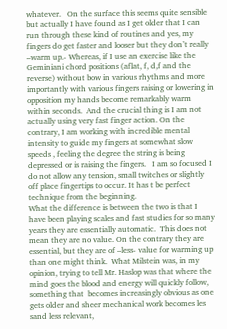whatever.   On the surface this seems quite sensible but actually I have found as I get older that I can run through these kind of routines and yes, my fingers do get faster and looser but they don’t really –warm up.- Whereas, if I use an exercise like the Geminiani chord positions (aflat, f, d,f and the reverse) without bow in various rhythms and more importantly with various fingers raising or lowering in opposition my hands become remarkably warm within seconds.  And the crucial thing is I am not actually using very fast finger action. On the contrary, I am working with incredible mental intensity to guide my fingers at somewhat slow speeds , feeling the degree the string is being depressed or is raising the fingers.   I am so focused I do not allow any tension, small twitches or slightly off place fingertips to occur. It has t be perfect technique from the beginning.
What the difference is between the two is that I have been playing scales and fast studies for so many years they are essentially automatic.  This does not mean they are no value. On the contrary they are essential, but they are of –less- value for warming up than one might think.  What Milstein was, in my opinion, trying to tell Mr. Haslop was that where the mind goes the blood and energy will quickly follow, something that  becomes increasingly obvious as one gets older and sheer mechanical work becomes les sand less relevant,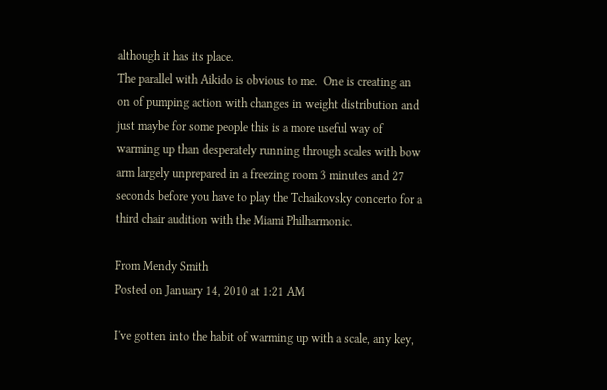although it has its place.
The parallel with Aikido is obvious to me.  One is creating an on of pumping action with changes in weight distribution and just maybe for some people this is a more useful way of warming up than desperately running through scales with bow arm largely unprepared in a freezing room 3 minutes and 27 seconds before you have to play the Tchaikovsky concerto for a third chair audition with the Miami Philharmonic.

From Mendy Smith
Posted on January 14, 2010 at 1:21 AM

I've gotten into the habit of warming up with a scale, any key,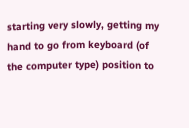starting very slowly, getting my hand to go from keyboard (of the computer type) position to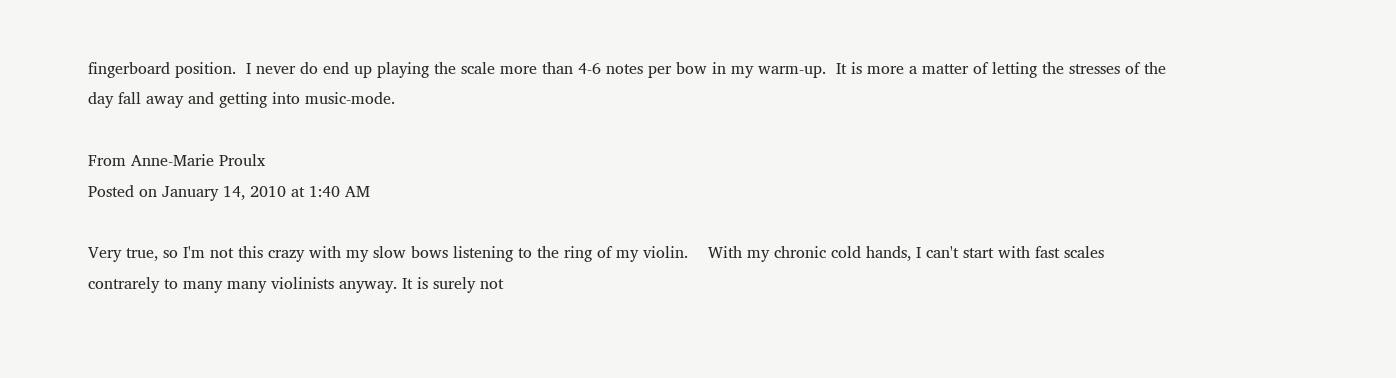fingerboard position.  I never do end up playing the scale more than 4-6 notes per bow in my warm-up.  It is more a matter of letting the stresses of the day fall away and getting into music-mode.

From Anne-Marie Proulx
Posted on January 14, 2010 at 1:40 AM

Very true, so I'm not this crazy with my slow bows listening to the ring of my violin.    With my chronic cold hands, I can't start with fast scales contrarely to many many violinists anyway. It is surely not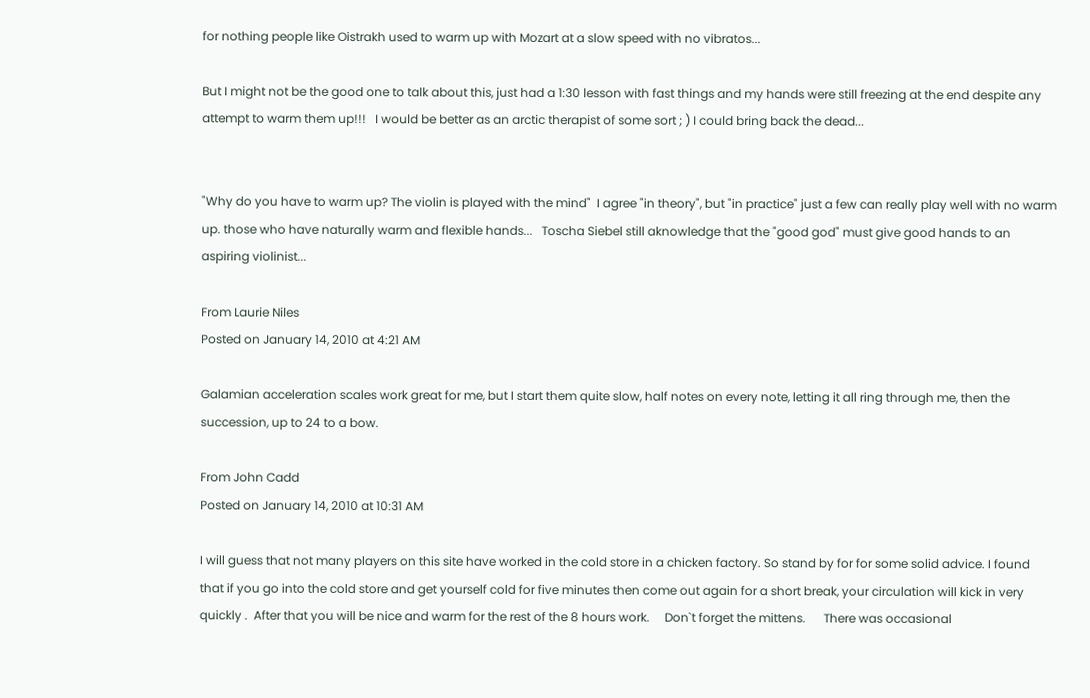for nothing people like Oistrakh used to warm up with Mozart at a slow speed with no vibratos...

But I might not be the good one to talk about this, just had a 1:30 lesson with fast things and my hands were still freezing at the end despite any attempt to warm them up!!!   I would be better as an arctic therapist of some sort ; ) I could bring back the dead...


"Why do you have to warm up? The violin is played with the mind"  I agree "in theory", but "in practice" just a few can really play well with no warm up. those who have naturally warm and flexible hands...   Toscha Siebel still aknowledge that the "good god" must give good hands to an aspiring violinist...

From Laurie Niles
Posted on January 14, 2010 at 4:21 AM

Galamian acceleration scales work great for me, but I start them quite slow, half notes on every note, letting it all ring through me, then the succession, up to 24 to a bow.

From John Cadd
Posted on January 14, 2010 at 10:31 AM

I will guess that not many players on this site have worked in the cold store in a chicken factory. So stand by for for some solid advice. I found that if you go into the cold store and get yourself cold for five minutes then come out again for a short break, your circulation will kick in very quickly .  After that you will be nice and warm for the rest of the 8 hours work.     Don`t forget the mittens.      There was occasional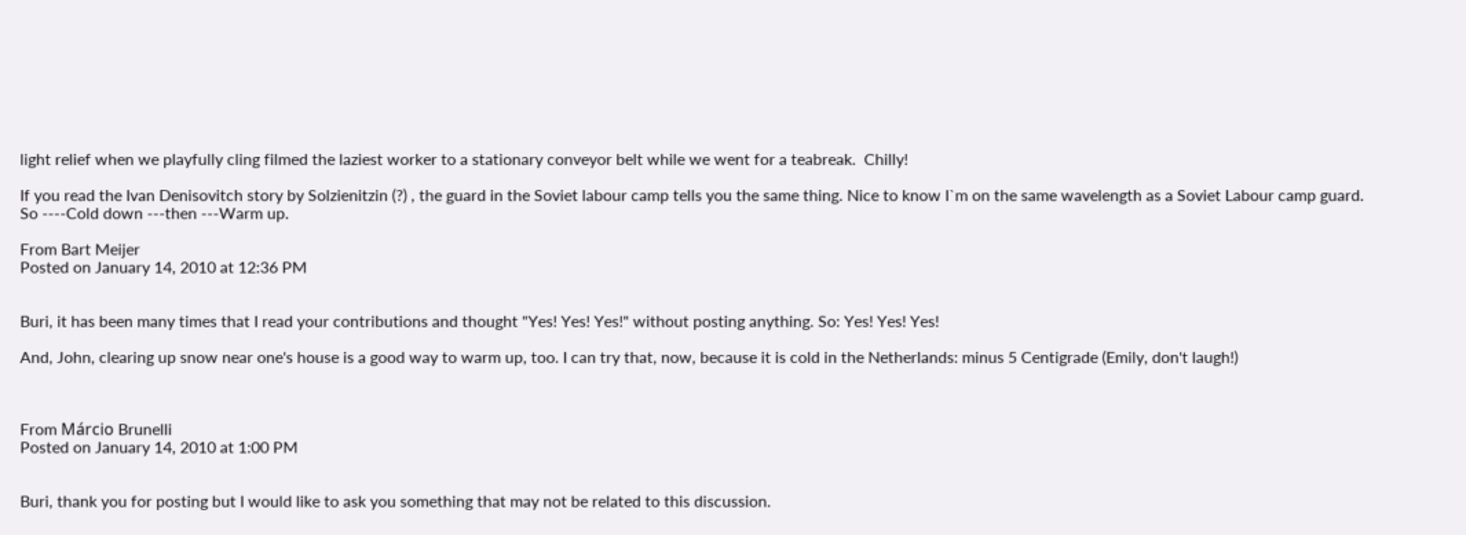light relief when we playfully cling filmed the laziest worker to a stationary conveyor belt while we went for a teabreak.  Chilly!

If you read the Ivan Denisovitch story by Solzienitzin (?) , the guard in the Soviet labour camp tells you the same thing. Nice to know I`m on the same wavelength as a Soviet Labour camp guard.  So ----Cold down ---then ---Warm up.

From Bart Meijer
Posted on January 14, 2010 at 12:36 PM


Buri, it has been many times that I read your contributions and thought "Yes! Yes! Yes!" without posting anything. So: Yes! Yes! Yes!

And, John, clearing up snow near one's house is a good way to warm up, too. I can try that, now, because it is cold in the Netherlands: minus 5 Centigrade (Emily, don't laugh!)



From Márcio Brunelli
Posted on January 14, 2010 at 1:00 PM


Buri, thank you for posting but I would like to ask you something that may not be related to this discussion.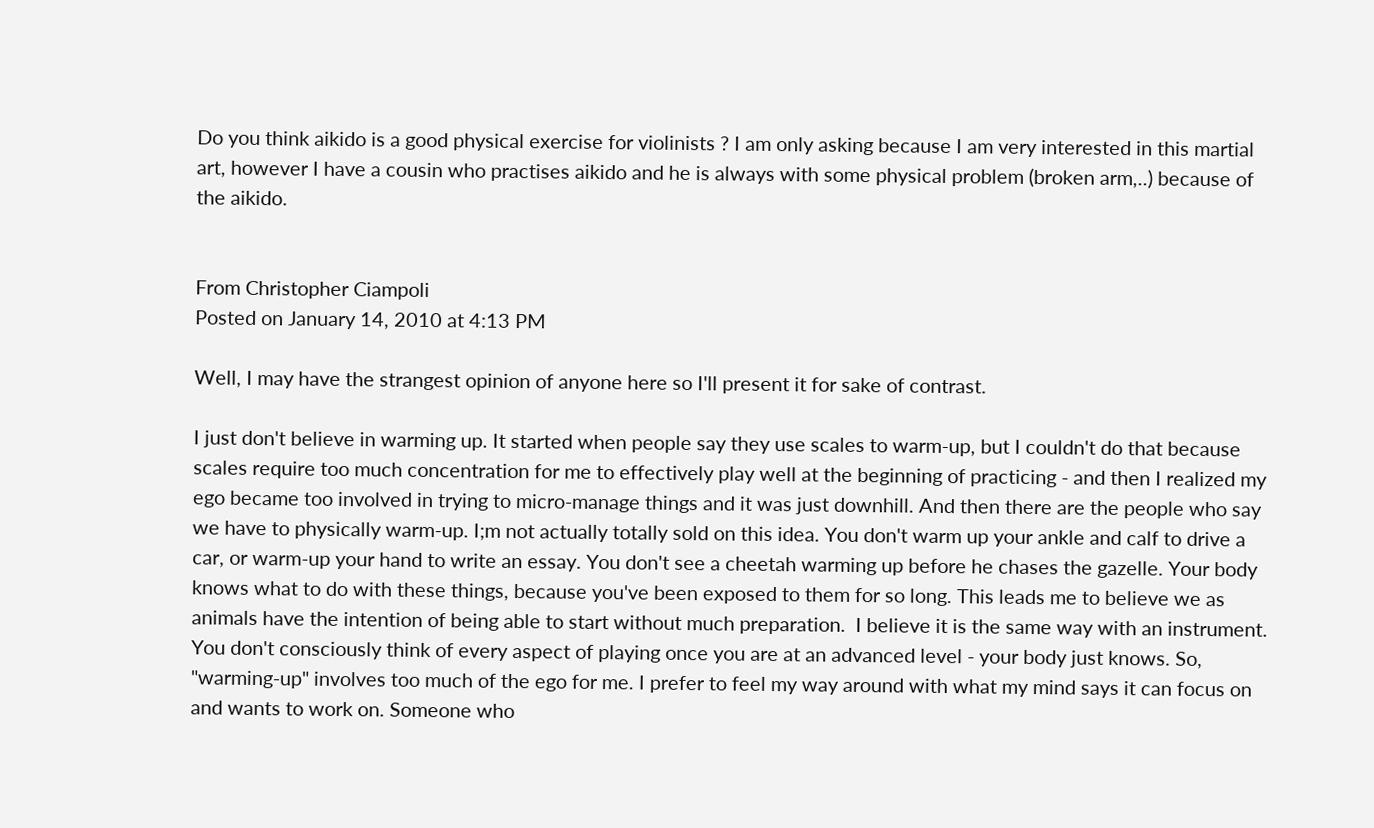Do you think aikido is a good physical exercise for violinists ? I am only asking because I am very interested in this martial art, however I have a cousin who practises aikido and he is always with some physical problem (broken arm,..) because of the aikido.


From Christopher Ciampoli
Posted on January 14, 2010 at 4:13 PM

Well, I may have the strangest opinion of anyone here so I'll present it for sake of contrast.

I just don't believe in warming up. It started when people say they use scales to warm-up, but I couldn't do that because scales require too much concentration for me to effectively play well at the beginning of practicing - and then I realized my ego became too involved in trying to micro-manage things and it was just downhill. And then there are the people who say we have to physically warm-up. I;m not actually totally sold on this idea. You don't warm up your ankle and calf to drive a car, or warm-up your hand to write an essay. You don't see a cheetah warming up before he chases the gazelle. Your body knows what to do with these things, because you've been exposed to them for so long. This leads me to believe we as animals have the intention of being able to start without much preparation.  I believe it is the same way with an instrument. You don't consciously think of every aspect of playing once you are at an advanced level - your body just knows. So, "warming-up" involves too much of the ego for me. I prefer to feel my way around with what my mind says it can focus on and wants to work on. Someone who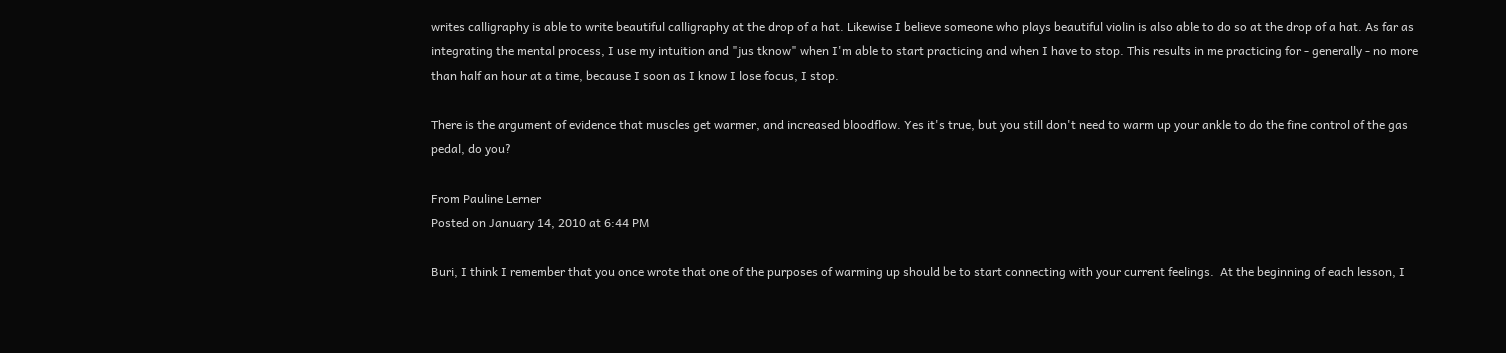writes calligraphy is able to write beautiful calligraphy at the drop of a hat. Likewise I believe someone who plays beautiful violin is also able to do so at the drop of a hat. As far as integrating the mental process, I use my intuition and "jus tknow" when I'm able to start practicing and when I have to stop. This results in me practicing for - generally - no more than half an hour at a time, because I soon as I know I lose focus, I stop.

There is the argument of evidence that muscles get warmer, and increased bloodflow. Yes it's true, but you still don't need to warm up your ankle to do the fine control of the gas pedal, do you?

From Pauline Lerner
Posted on January 14, 2010 at 6:44 PM

Buri, I think I remember that you once wrote that one of the purposes of warming up should be to start connecting with your current feelings.  At the beginning of each lesson, I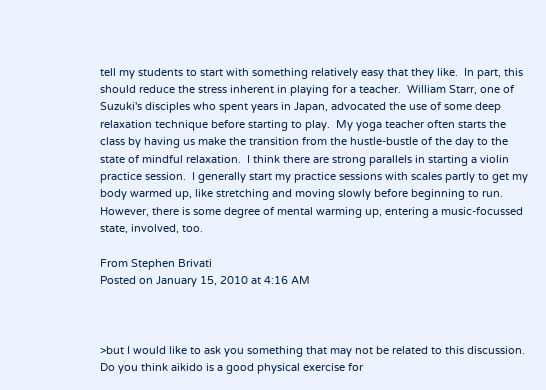tell my students to start with something relatively easy that they like.  In part, this should reduce the stress inherent in playing for a teacher.  William Starr, one of Suzuki's disciples who spent years in Japan, advocated the use of some deep relaxation technique before starting to play.  My yoga teacher often starts the class by having us make the transition from the hustle-bustle of the day to the state of mindful relaxation.  I think there are strong parallels in starting a violin practice session.  I generally start my practice sessions with scales partly to get my body warmed up, like stretching and moving slowly before beginning to run.  However, there is some degree of mental warming up, entering a music-focussed state, involved, too.

From Stephen Brivati
Posted on January 15, 2010 at 4:16 AM



>but I would like to ask you something that may not be related to this discussion. Do you think aikido is a good physical exercise for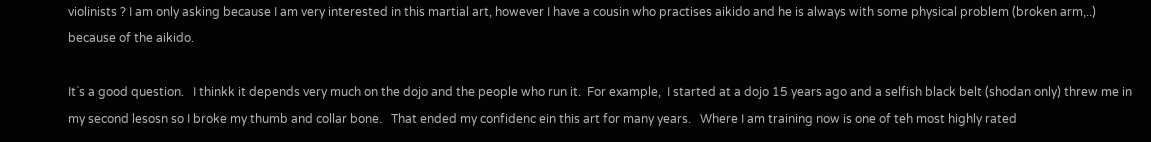violinists ? I am only asking because I am very interested in this martial art, however I have a cousin who practises aikido and he is always with some physical problem (broken arm,..) because of the aikido.

It`s a good question.   I thinkk it depends very much on the dojo and the people who run it.  For example,  I started at a dojo 15 years ago and a selfish black belt (shodan only) threw me in my second lesosn so I broke my thumb and collar bone.   That ended my confidenc ein this art for many years.   Where I am training now is one of teh most highly rated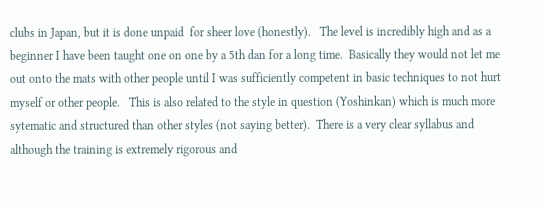clubs in Japan, but it is done unpaid  for sheer love (honestly).   The level is incredibly high and as a beginner I have been taught one on one by a 5th dan for a long time.  Basically they would not let me out onto the mats with other people until I was sufficiently competent in basic techniques to not hurt myself or other people.   This is also related to the style in question (Yoshinkan) which is much more sytematic and structured than other styles (not saying better).  There is a very clear syllabus and although the training is extremely rigorous and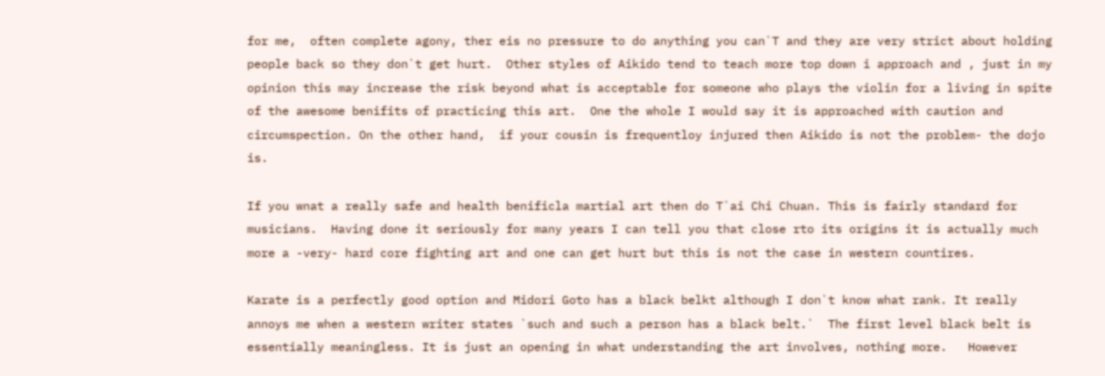for me,  often complete agony, ther eis no pressure to do anything you can`T and they are very strict about holding people back so they don`t get hurt.  Other styles of Aikido tend to teach more top down i approach and , just in my opinion this may increase the risk beyond what is acceptable for someone who plays the violin for a living in spite of the awesome benifits of practicing this art.  One the whole I would say it is approached with caution and circumspection. On the other hand,  if your cousin is frequentloy injured then Aikido is not the problem- the dojo is.

If you wnat a really safe and health benificla martial art then do T`ai Chi Chuan. This is fairly standard for musicians.  Having done it seriously for many years I can tell you that close rto its origins it is actually much more a -very- hard core fighting art and one can get hurt but this is not the case in western countires.

Karate is a perfectly good option and Midori Goto has a black belkt although I don`t know what rank. It really annoys me when a western writer states `such and such a person has a black belt.`  The first level black belt is essentially meaningless. It is just an opening in what understanding the art involves, nothing more.   However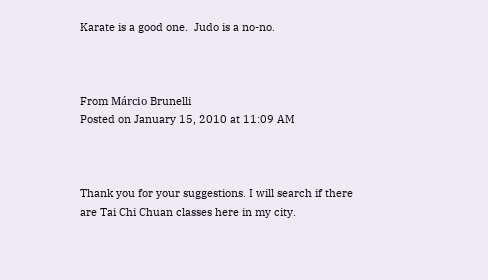Karate is a good one.  Judo is a no-no.



From Márcio Brunelli
Posted on January 15, 2010 at 11:09 AM



Thank you for your suggestions. I will search if there are Tai Chi Chuan classes here in my city.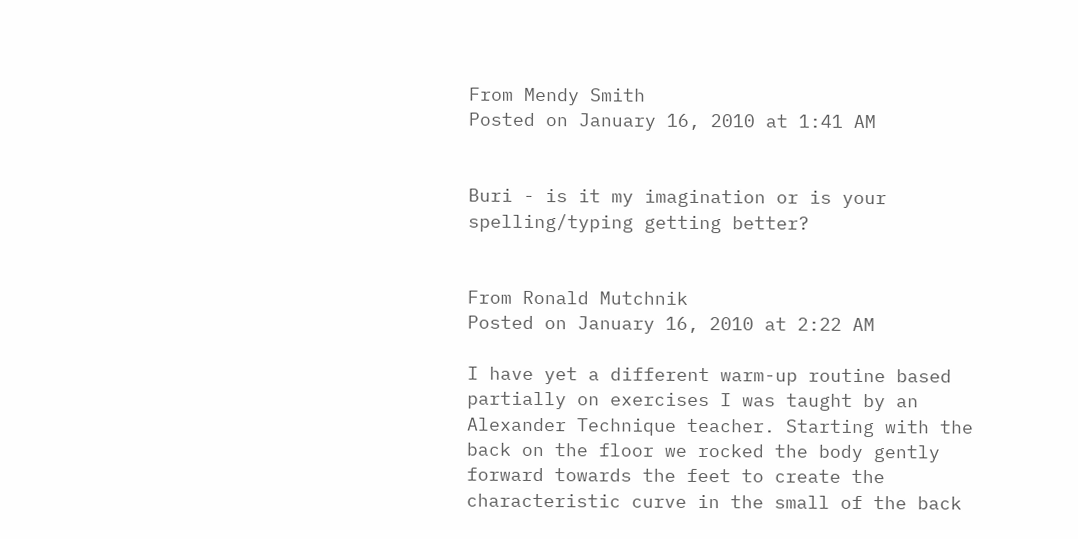From Mendy Smith
Posted on January 16, 2010 at 1:41 AM


Buri - is it my imagination or is your spelling/typing getting better?


From Ronald Mutchnik
Posted on January 16, 2010 at 2:22 AM

I have yet a different warm-up routine based partially on exercises I was taught by an Alexander Technique teacher. Starting with the back on the floor we rocked the body gently forward towards the feet to create the characteristic curve in the small of the back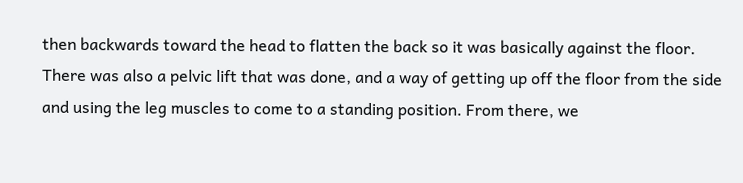then backwards toward the head to flatten the back so it was basically against the floor. There was also a pelvic lift that was done, and a way of getting up off the floor from the side and using the leg muscles to come to a standing position. From there, we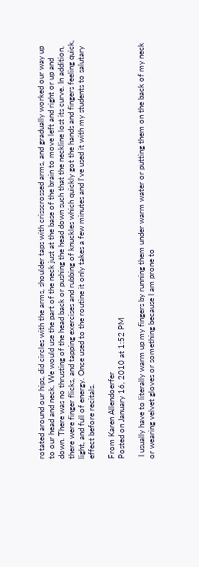rotated around our hips, did circles with the arms, shoulder taps with crisscrossed arms, and gradually worked our way up to our head and neck. We would use the part of the neck just at the base of the brain to move left and right or up and down. There was no thrusting of the head back or pushing the head down such that the neckline lost its curve. In addition, there were finger flicks, and tapping exercises and rubbing of knuckles which quickly got the hands and fingers feeling quick, light, and full of energy. Once used to the routine it only takes a few minutes and I've used it with my students to salutary effect before recitals.

From Karen Allendoerfer
Posted on January 16, 2010 at 1:52 PM

 I usually have to literally warm up my fingers by running them under warm water or putting them on the back of my neck or wearing velvet gloves or something because I am prone to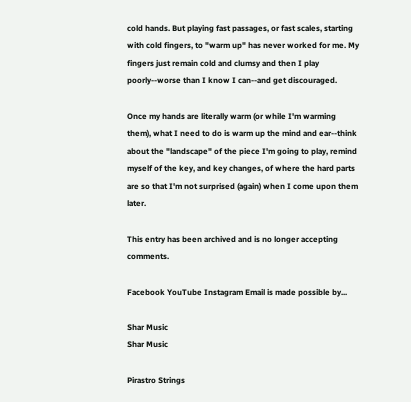cold hands. But playing fast passages, or fast scales, starting with cold fingers, to "warm up" has never worked for me. My fingers just remain cold and clumsy and then I play poorly--worse than I know I can--and get discouraged.

Once my hands are literally warm (or while I'm warming them), what I need to do is warm up the mind and ear--think about the "landscape" of the piece I'm going to play, remind myself of the key, and key changes, of where the hard parts are so that I'm not surprised (again) when I come upon them later.

This entry has been archived and is no longer accepting comments.

Facebook YouTube Instagram Email is made possible by...

Shar Music
Shar Music

Pirastro Strings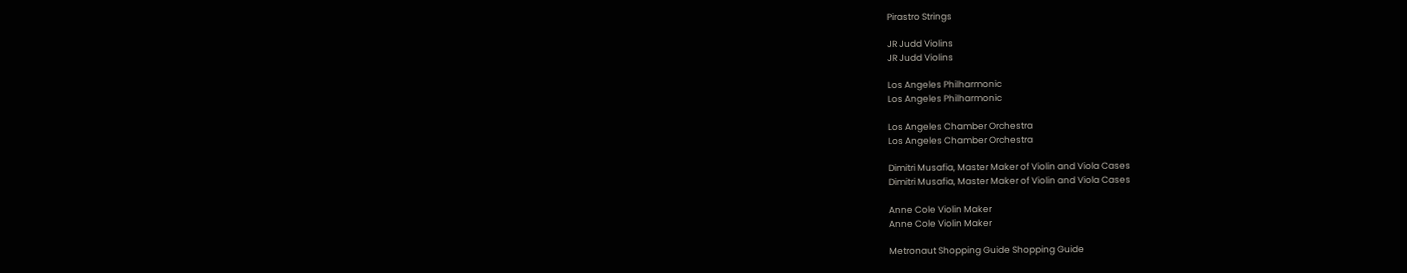Pirastro Strings

JR Judd Violins
JR Judd Violins

Los Angeles Philharmonic
Los Angeles Philharmonic

Los Angeles Chamber Orchestra
Los Angeles Chamber Orchestra

Dimitri Musafia, Master Maker of Violin and Viola Cases
Dimitri Musafia, Master Maker of Violin and Viola Cases

Anne Cole Violin Maker
Anne Cole Violin Maker

Metronaut Shopping Guide Shopping Guide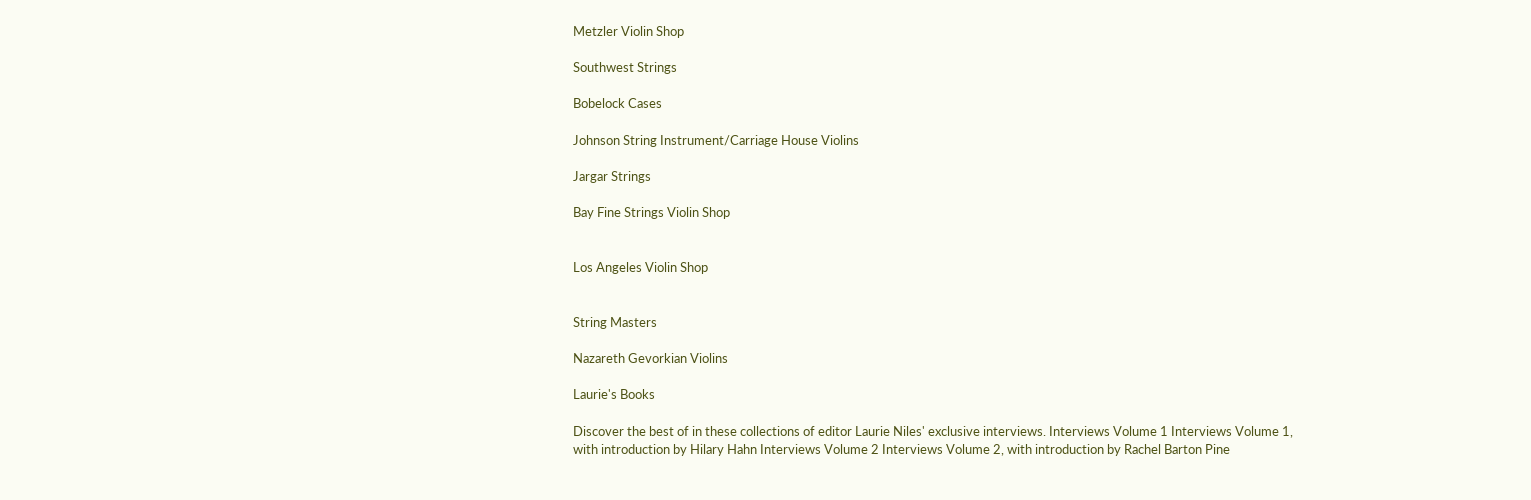Metzler Violin Shop

Southwest Strings

Bobelock Cases

Johnson String Instrument/Carriage House Violins

Jargar Strings

Bay Fine Strings Violin Shop


Los Angeles Violin Shop


String Masters

Nazareth Gevorkian Violins

Laurie's Books

Discover the best of in these collections of editor Laurie Niles' exclusive interviews. Interviews Volume 1 Interviews Volume 1, with introduction by Hilary Hahn Interviews Volume 2 Interviews Volume 2, with introduction by Rachel Barton Pine